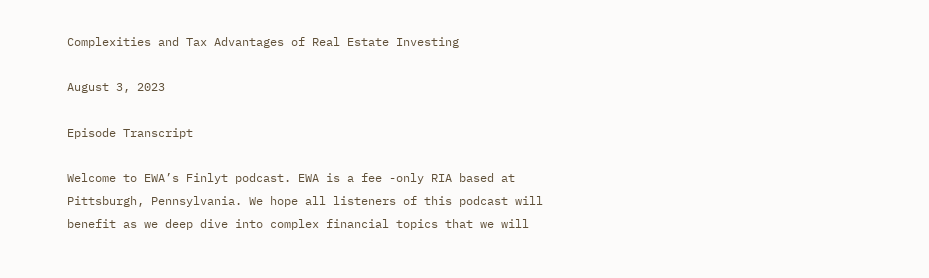Complexities and Tax Advantages of Real Estate Investing

August 3, 2023

Episode Transcript

Welcome to EWA’s Finlyt podcast. EWA is a fee -only RIA based at Pittsburgh, Pennsylvania. We hope all listeners of this podcast will benefit as we deep dive into complex financial topics that we will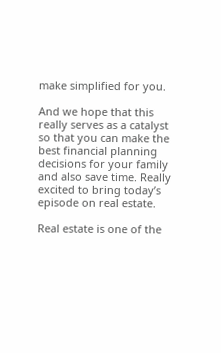make simplified for you.

And we hope that this really serves as a catalyst so that you can make the best financial planning decisions for your family and also save time. Really excited to bring today’s episode on real estate.

Real estate is one of the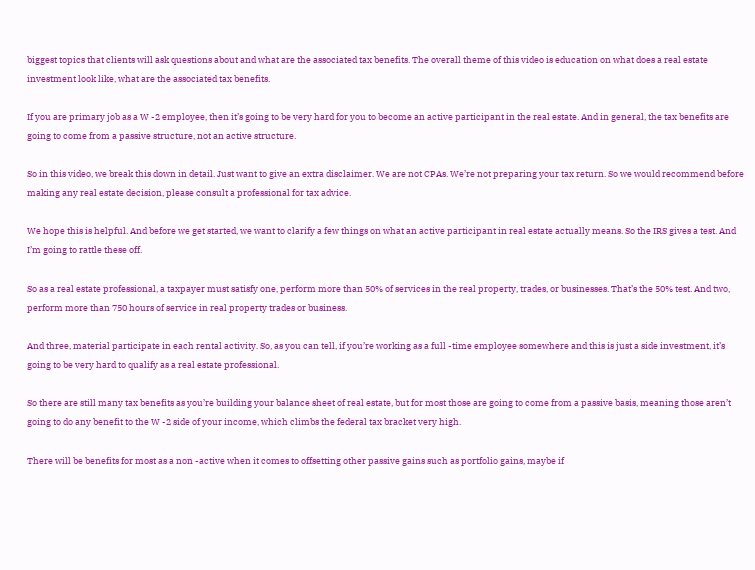biggest topics that clients will ask questions about and what are the associated tax benefits. The overall theme of this video is education on what does a real estate investment look like, what are the associated tax benefits.

If you are primary job as a W -2 employee, then it’s going to be very hard for you to become an active participant in the real estate. And in general, the tax benefits are going to come from a passive structure, not an active structure.

So in this video, we break this down in detail. Just want to give an extra disclaimer. We are not CPAs. We’re not preparing your tax return. So we would recommend before making any real estate decision, please consult a professional for tax advice.

We hope this is helpful. And before we get started, we want to clarify a few things on what an active participant in real estate actually means. So the IRS gives a test. And I’m going to rattle these off.

So as a real estate professional, a taxpayer must satisfy one, perform more than 50% of services in the real property, trades, or businesses. That’s the 50% test. And two, perform more than 750 hours of service in real property trades or business.

And three, material participate in each rental activity. So, as you can tell, if you’re working as a full -time employee somewhere and this is just a side investment, it’s going to be very hard to qualify as a real estate professional.

So there are still many tax benefits as you’re building your balance sheet of real estate, but for most those are going to come from a passive basis, meaning those aren’t going to do any benefit to the W -2 side of your income, which climbs the federal tax bracket very high.

There will be benefits for most as a non -active when it comes to offsetting other passive gains such as portfolio gains, maybe if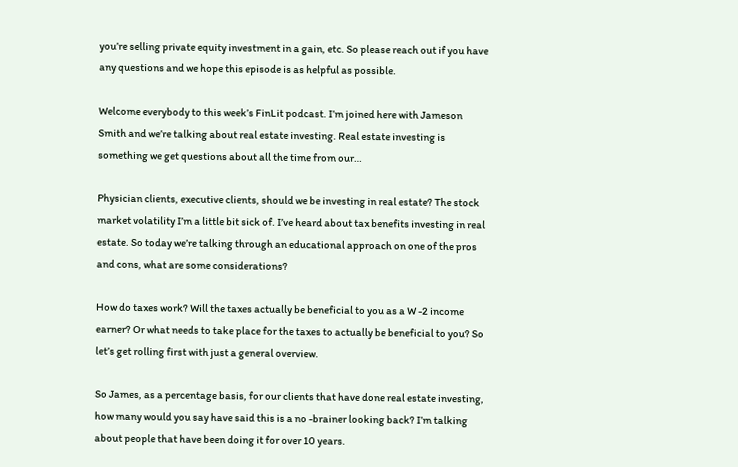you’re selling private equity investment in a gain, etc. So please reach out if you have any questions and we hope this episode is as helpful as possible.

Welcome everybody to this week’s FinLit podcast. I’m joined here with Jameson Smith and we’re talking about real estate investing. Real estate investing is something we get questions about all the time from our…

Physician clients, executive clients, should we be investing in real estate? The stock market volatility I’m a little bit sick of. I’ve heard about tax benefits investing in real estate. So today we’re talking through an educational approach on one of the pros and cons, what are some considerations?

How do taxes work? Will the taxes actually be beneficial to you as a W -2 income earner? Or what needs to take place for the taxes to actually be beneficial to you? So let’s get rolling first with just a general overview.

So James, as a percentage basis, for our clients that have done real estate investing, how many would you say have said this is a no -brainer looking back? I’m talking about people that have been doing it for over 10 years.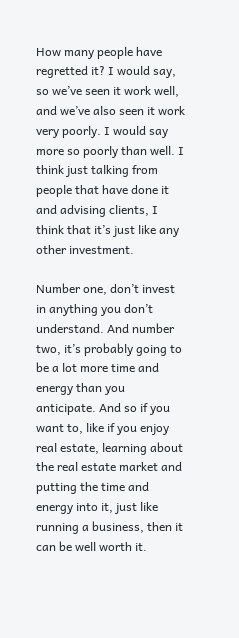How many people have regretted it? I would say, so we’ve seen it work well, and we’ve also seen it work very poorly. I would say more so poorly than well. I think just talking from people that have done it and advising clients, I think that it’s just like any other investment.

Number one, don’t invest in anything you don’t understand. And number two, it’s probably going to be a lot more time and energy than you anticipate. And so if you want to, like if you enjoy real estate, learning about the real estate market and putting the time and energy into it, just like running a business, then it can be well worth it.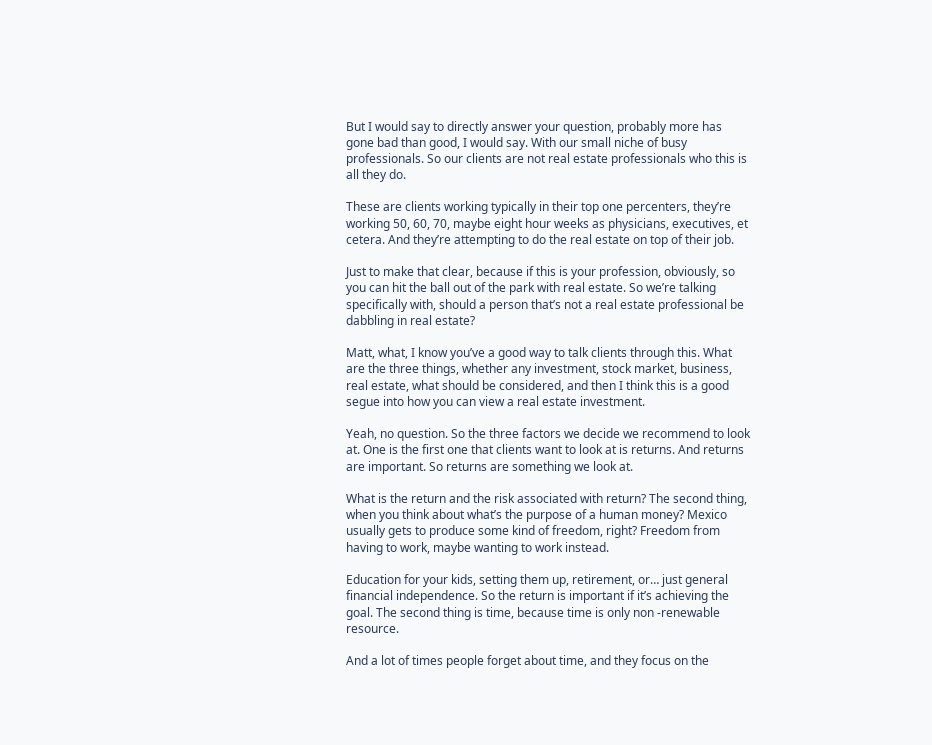But I would say to directly answer your question, probably more has gone bad than good, I would say. With our small niche of busy professionals. So our clients are not real estate professionals who this is all they do.

These are clients working typically in their top one percenters, they’re working 50, 60, 70, maybe eight hour weeks as physicians, executives, et cetera. And they’re attempting to do the real estate on top of their job.

Just to make that clear, because if this is your profession, obviously, so you can hit the ball out of the park with real estate. So we’re talking specifically with, should a person that’s not a real estate professional be dabbling in real estate?

Matt, what, I know you’ve a good way to talk clients through this. What are the three things, whether any investment, stock market, business, real estate, what should be considered, and then I think this is a good segue into how you can view a real estate investment.

Yeah, no question. So the three factors we decide we recommend to look at. One is the first one that clients want to look at is returns. And returns are important. So returns are something we look at.

What is the return and the risk associated with return? The second thing, when you think about what’s the purpose of a human money? Mexico usually gets to produce some kind of freedom, right? Freedom from having to work, maybe wanting to work instead.

Education for your kids, setting them up, retirement, or… just general financial independence. So the return is important if it’s achieving the goal. The second thing is time, because time is only non -renewable resource.

And a lot of times people forget about time, and they focus on the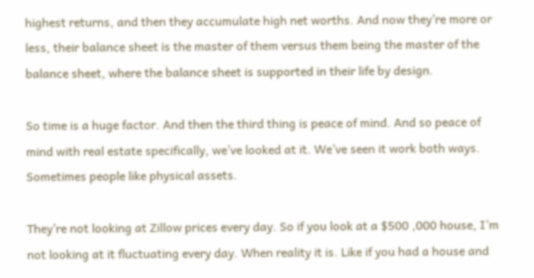highest returns, and then they accumulate high net worths. And now they’re more or less, their balance sheet is the master of them versus them being the master of the balance sheet, where the balance sheet is supported in their life by design.

So time is a huge factor. And then the third thing is peace of mind. And so peace of mind with real estate specifically, we’ve looked at it. We’ve seen it work both ways. Sometimes people like physical assets.

They’re not looking at Zillow prices every day. So if you look at a $500 ,000 house, I’m not looking at it fluctuating every day. When reality it is. Like if you had a house and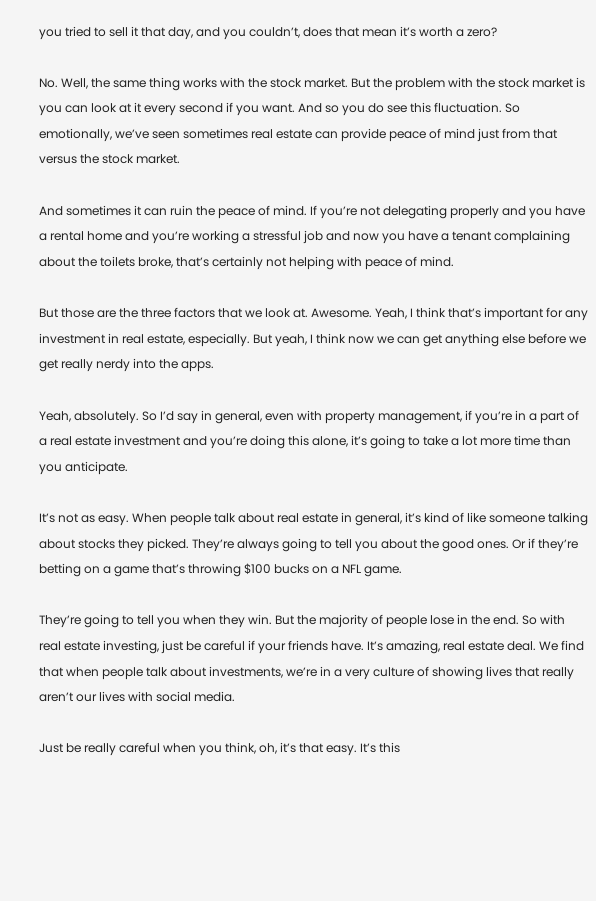you tried to sell it that day, and you couldn’t, does that mean it’s worth a zero?

No. Well, the same thing works with the stock market. But the problem with the stock market is you can look at it every second if you want. And so you do see this fluctuation. So emotionally, we’ve seen sometimes real estate can provide peace of mind just from that versus the stock market.

And sometimes it can ruin the peace of mind. If you’re not delegating properly and you have a rental home and you’re working a stressful job and now you have a tenant complaining about the toilets broke, that’s certainly not helping with peace of mind.

But those are the three factors that we look at. Awesome. Yeah, I think that’s important for any investment in real estate, especially. But yeah, I think now we can get anything else before we get really nerdy into the apps.

Yeah, absolutely. So I’d say in general, even with property management, if you’re in a part of a real estate investment and you’re doing this alone, it’s going to take a lot more time than you anticipate.

It’s not as easy. When people talk about real estate in general, it’s kind of like someone talking about stocks they picked. They’re always going to tell you about the good ones. Or if they’re betting on a game that’s throwing $100 bucks on a NFL game.

They’re going to tell you when they win. But the majority of people lose in the end. So with real estate investing, just be careful if your friends have. It’s amazing, real estate deal. We find that when people talk about investments, we’re in a very culture of showing lives that really aren’t our lives with social media.

Just be really careful when you think, oh, it’s that easy. It’s this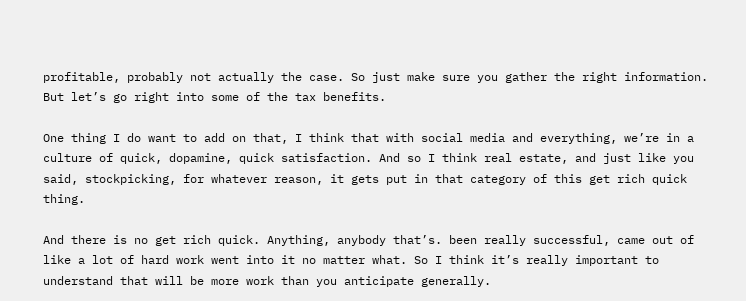profitable, probably not actually the case. So just make sure you gather the right information. But let’s go right into some of the tax benefits.

One thing I do want to add on that, I think that with social media and everything, we’re in a culture of quick, dopamine, quick satisfaction. And so I think real estate, and just like you said, stockpicking, for whatever reason, it gets put in that category of this get rich quick thing.

And there is no get rich quick. Anything, anybody that’s. been really successful, came out of like a lot of hard work went into it no matter what. So I think it’s really important to understand that will be more work than you anticipate generally.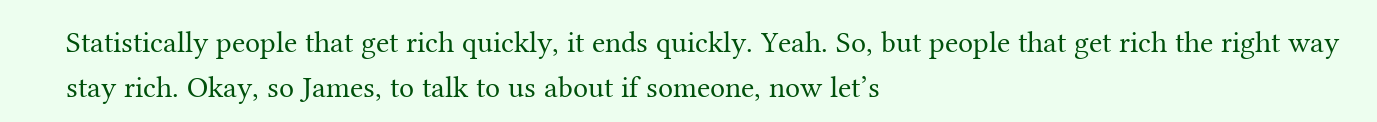Statistically people that get rich quickly, it ends quickly. Yeah. So, but people that get rich the right way stay rich. Okay, so James, to talk to us about if someone, now let’s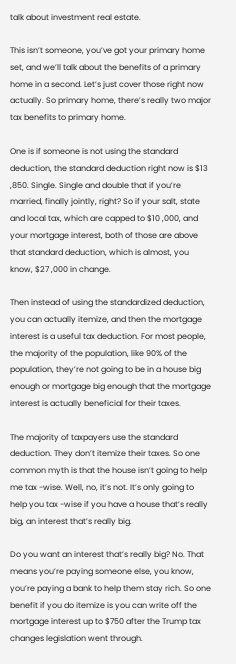talk about investment real estate.

This isn’t someone, you’ve got your primary home set, and we’ll talk about the benefits of a primary home in a second. Let’s just cover those right now actually. So primary home, there’s really two major tax benefits to primary home.

One is if someone is not using the standard deduction, the standard deduction right now is $13 ,850. Single. Single and double that if you’re married, finally jointly, right? So if your salt, state and local tax, which are capped to $10 ,000, and your mortgage interest, both of those are above that standard deduction, which is almost, you know, $27 ,000 in change.

Then instead of using the standardized deduction, you can actually itemize, and then the mortgage interest is a useful tax deduction. For most people, the majority of the population, like 90% of the population, they’re not going to be in a house big enough or mortgage big enough that the mortgage interest is actually beneficial for their taxes.

The majority of taxpayers use the standard deduction. They don’t itemize their taxes. So one common myth is that the house isn’t going to help me tax -wise. Well, no, it’s not. It’s only going to help you tax -wise if you have a house that’s really big, an interest that’s really big.

Do you want an interest that’s really big? No. That means you’re paying someone else, you know, you’re paying a bank to help them stay rich. So one benefit if you do itemize is you can write off the mortgage interest up to $750 after the Trump tax changes legislation went through.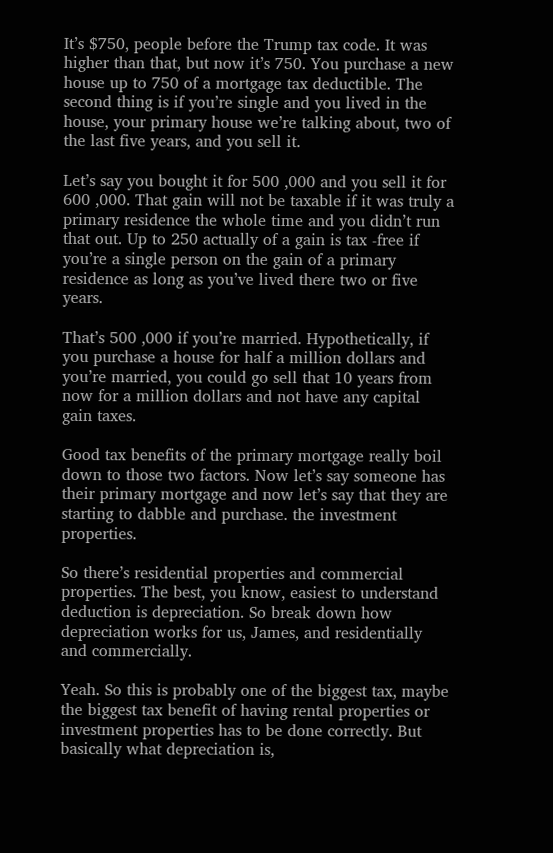It’s $750, people before the Trump tax code. It was higher than that, but now it’s 750. You purchase a new house up to 750 of a mortgage tax deductible. The second thing is if you’re single and you lived in the house, your primary house we’re talking about, two of the last five years, and you sell it.

Let’s say you bought it for 500 ,000 and you sell it for 600 ,000. That gain will not be taxable if it was truly a primary residence the whole time and you didn’t run that out. Up to 250 actually of a gain is tax -free if you’re a single person on the gain of a primary residence as long as you’ve lived there two or five years.

That’s 500 ,000 if you’re married. Hypothetically, if you purchase a house for half a million dollars and you’re married, you could go sell that 10 years from now for a million dollars and not have any capital gain taxes.

Good tax benefits of the primary mortgage really boil down to those two factors. Now let’s say someone has their primary mortgage and now let’s say that they are starting to dabble and purchase. the investment properties.

So there’s residential properties and commercial properties. The best, you know, easiest to understand deduction is depreciation. So break down how depreciation works for us, James, and residentially and commercially.

Yeah. So this is probably one of the biggest tax, maybe the biggest tax benefit of having rental properties or investment properties has to be done correctly. But basically what depreciation is,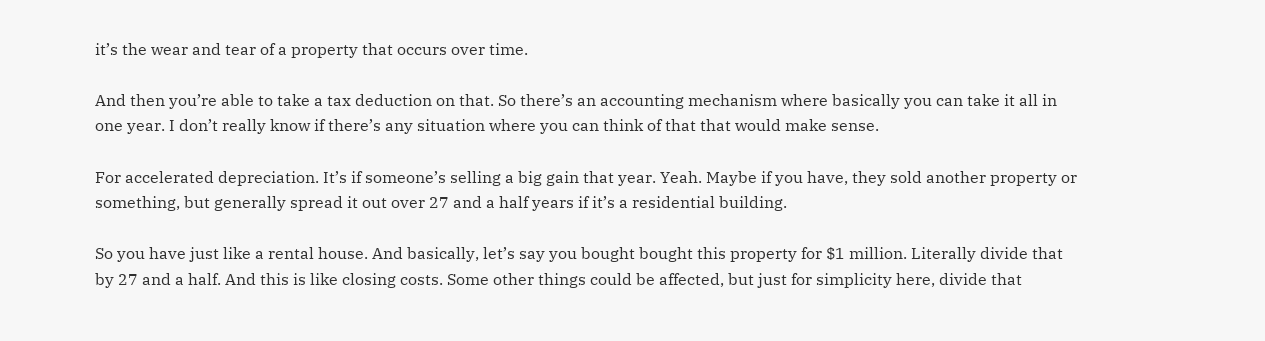it’s the wear and tear of a property that occurs over time.

And then you’re able to take a tax deduction on that. So there’s an accounting mechanism where basically you can take it all in one year. I don’t really know if there’s any situation where you can think of that that would make sense.

For accelerated depreciation. It’s if someone’s selling a big gain that year. Yeah. Maybe if you have, they sold another property or something, but generally spread it out over 27 and a half years if it’s a residential building.

So you have just like a rental house. And basically, let’s say you bought bought this property for $1 million. Literally divide that by 27 and a half. And this is like closing costs. Some other things could be affected, but just for simplicity here, divide that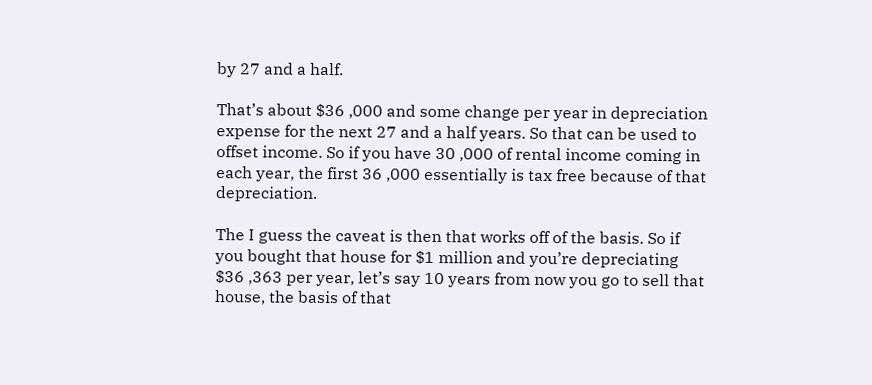by 27 and a half.

That’s about $36 ,000 and some change per year in depreciation expense for the next 27 and a half years. So that can be used to offset income. So if you have 30 ,000 of rental income coming in each year, the first 36 ,000 essentially is tax free because of that depreciation.

The I guess the caveat is then that works off of the basis. So if you bought that house for $1 million and you’re depreciating $36 ,363 per year, let’s say 10 years from now you go to sell that house, the basis of that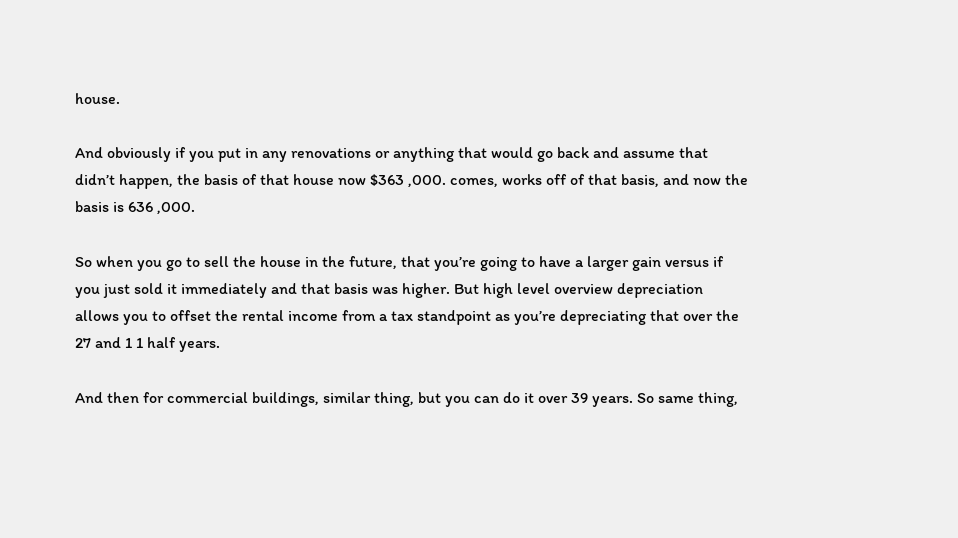house.

And obviously if you put in any renovations or anything that would go back and assume that didn’t happen, the basis of that house now $363 ,000. comes, works off of that basis, and now the basis is 636 ,000.

So when you go to sell the house in the future, that you’re going to have a larger gain versus if you just sold it immediately and that basis was higher. But high level overview depreciation allows you to offset the rental income from a tax standpoint as you’re depreciating that over the 27 and 1 1 half years.

And then for commercial buildings, similar thing, but you can do it over 39 years. So same thing,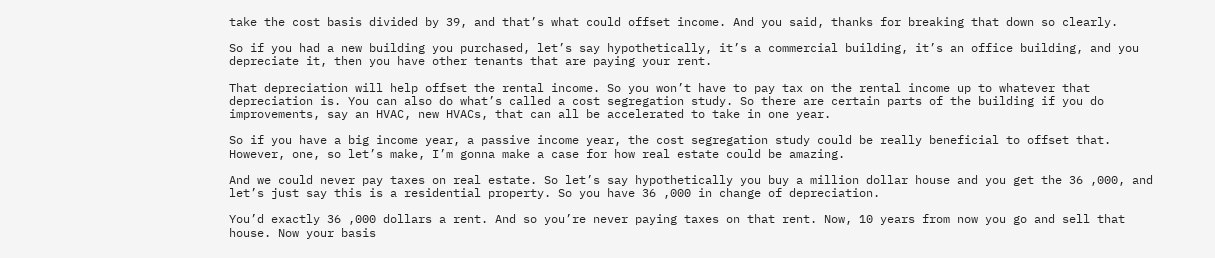take the cost basis divided by 39, and that’s what could offset income. And you said, thanks for breaking that down so clearly.

So if you had a new building you purchased, let’s say hypothetically, it’s a commercial building, it’s an office building, and you depreciate it, then you have other tenants that are paying your rent.

That depreciation will help offset the rental income. So you won’t have to pay tax on the rental income up to whatever that depreciation is. You can also do what’s called a cost segregation study. So there are certain parts of the building if you do improvements, say an HVAC, new HVACs, that can all be accelerated to take in one year.

So if you have a big income year, a passive income year, the cost segregation study could be really beneficial to offset that. However, one, so let’s make, I’m gonna make a case for how real estate could be amazing.

And we could never pay taxes on real estate. So let’s say hypothetically you buy a million dollar house and you get the 36 ,000, and let’s just say this is a residential property. So you have 36 ,000 in change of depreciation.

You’d exactly 36 ,000 dollars a rent. And so you’re never paying taxes on that rent. Now, 10 years from now you go and sell that house. Now your basis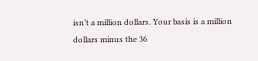isn’t a million dollars. Your basis is a million dollars minus the 36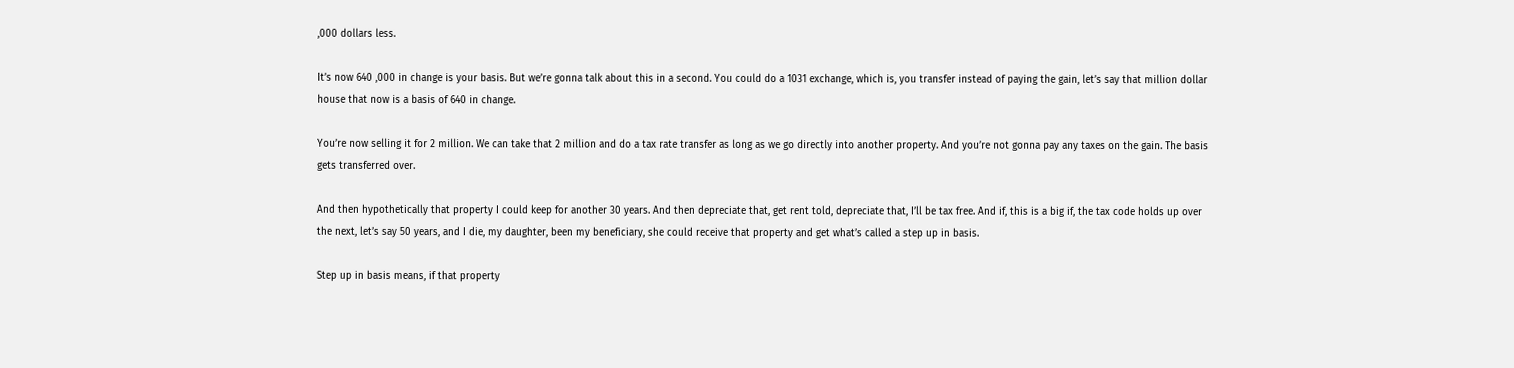,000 dollars less.

It’s now 640 ,000 in change is your basis. But we’re gonna talk about this in a second. You could do a 1031 exchange, which is, you transfer instead of paying the gain, let’s say that million dollar house that now is a basis of 640 in change.

You’re now selling it for 2 million. We can take that 2 million and do a tax rate transfer as long as we go directly into another property. And you’re not gonna pay any taxes on the gain. The basis gets transferred over.

And then hypothetically that property I could keep for another 30 years. And then depreciate that, get rent told, depreciate that, I’ll be tax free. And if, this is a big if, the tax code holds up over the next, let’s say 50 years, and I die, my daughter, been my beneficiary, she could receive that property and get what’s called a step up in basis.

Step up in basis means, if that property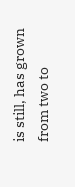is still, has grown from two to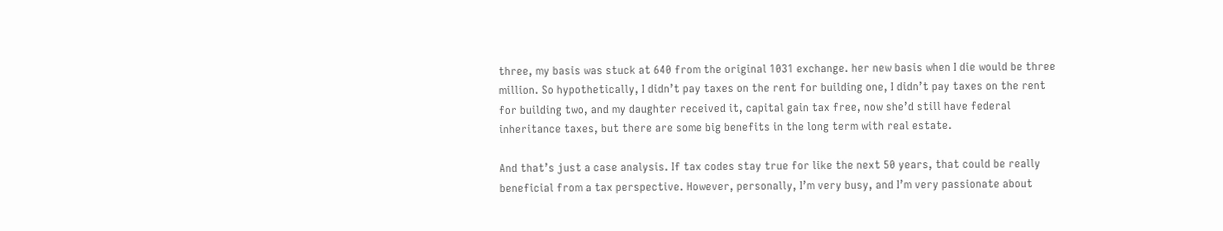three, my basis was stuck at 640 from the original 1031 exchange. her new basis when I die would be three million. So hypothetically, I didn’t pay taxes on the rent for building one, I didn’t pay taxes on the rent for building two, and my daughter received it, capital gain tax free, now she’d still have federal inheritance taxes, but there are some big benefits in the long term with real estate.

And that’s just a case analysis. If tax codes stay true for like the next 50 years, that could be really beneficial from a tax perspective. However, personally, I’m very busy, and I’m very passionate about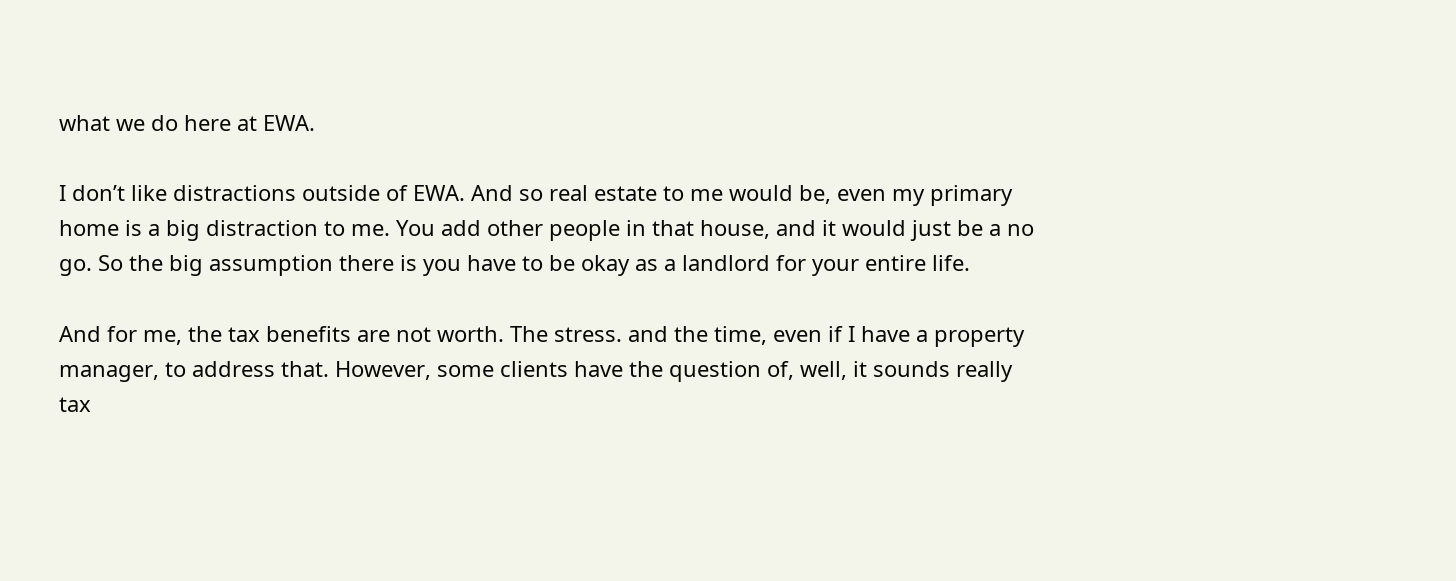what we do here at EWA.

I don’t like distractions outside of EWA. And so real estate to me would be, even my primary home is a big distraction to me. You add other people in that house, and it would just be a no go. So the big assumption there is you have to be okay as a landlord for your entire life.

And for me, the tax benefits are not worth. The stress. and the time, even if I have a property manager, to address that. However, some clients have the question of, well, it sounds really tax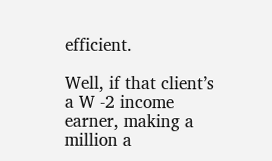efficient.

Well, if that client’s a W -2 income earner, making a million a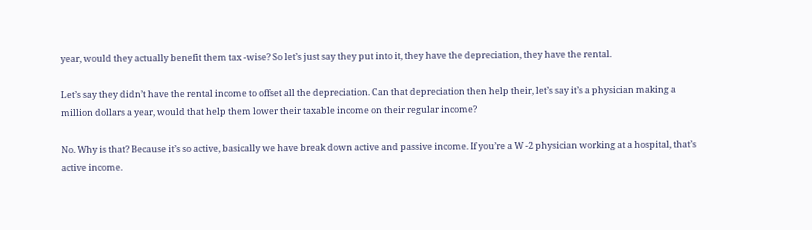year, would they actually benefit them tax -wise? So let’s just say they put into it, they have the depreciation, they have the rental.

Let’s say they didn’t have the rental income to offset all the depreciation. Can that depreciation then help their, let’s say it’s a physician making a million dollars a year, would that help them lower their taxable income on their regular income?

No. Why is that? Because it’s so active, basically we have break down active and passive income. If you’re a W -2 physician working at a hospital, that’s active income.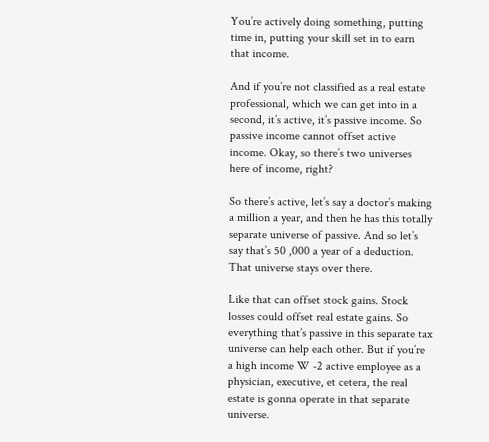You’re actively doing something, putting time in, putting your skill set in to earn that income.

And if you’re not classified as a real estate professional, which we can get into in a second, it’s active, it’s passive income. So passive income cannot offset active income. Okay, so there’s two universes here of income, right?

So there’s active, let’s say a doctor’s making a million a year, and then he has this totally separate universe of passive. And so let’s say that’s 50 ,000 a year of a deduction. That universe stays over there.

Like that can offset stock gains. Stock losses could offset real estate gains. So everything that’s passive in this separate tax universe can help each other. But if you’re a high income W -2 active employee as a physician, executive, et cetera, the real estate is gonna operate in that separate universe.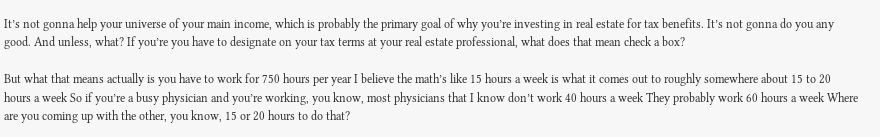It’s not gonna help your universe of your main income, which is probably the primary goal of why you’re investing in real estate for tax benefits. It’s not gonna do you any good. And unless, what? If you’re you have to designate on your tax terms at your real estate professional, what does that mean check a box?

But what that means actually is you have to work for 750 hours per year I believe the math’s like 15 hours a week is what it comes out to roughly somewhere about 15 to 20 hours a week So if you’re a busy physician and you’re working, you know, most physicians that I know don’t work 40 hours a week They probably work 60 hours a week Where are you coming up with the other, you know, 15 or 20 hours to do that?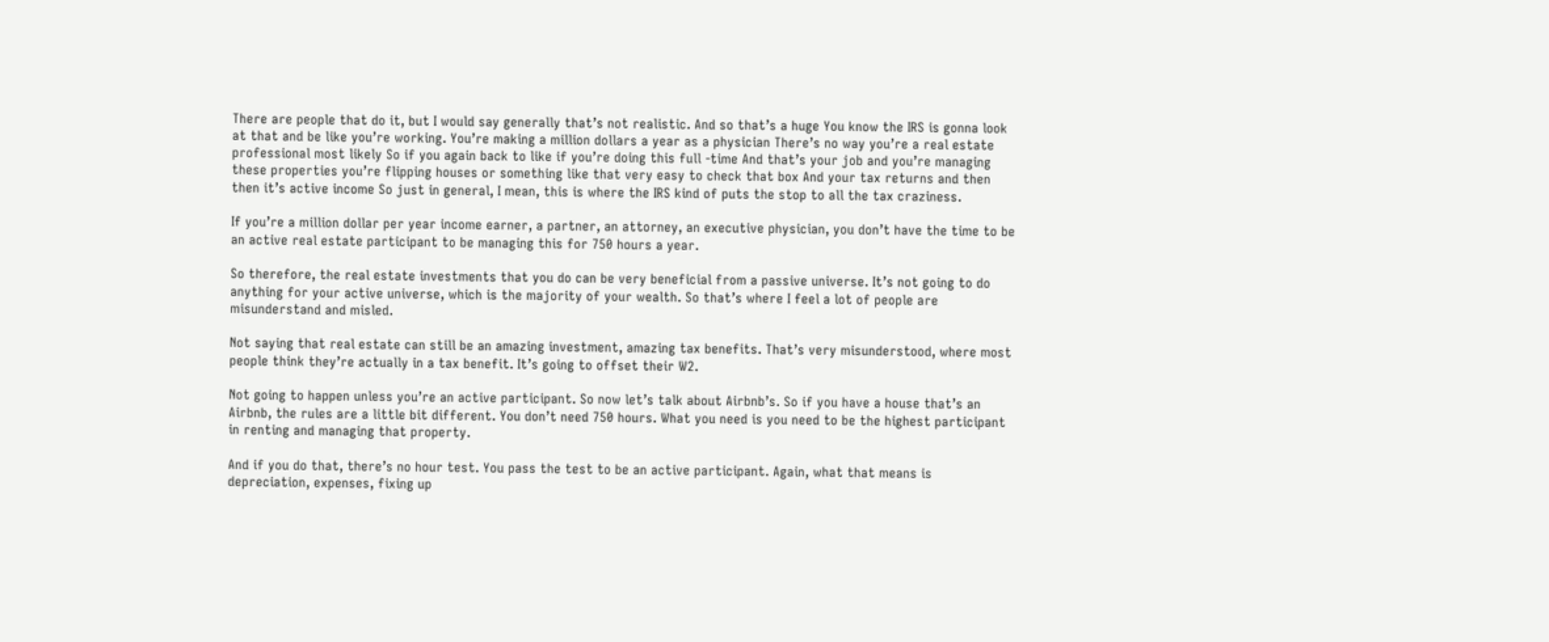There are people that do it, but I would say generally that’s not realistic. And so that’s a huge You know the IRS is gonna look at that and be like you’re working. You’re making a million dollars a year as a physician There’s no way you’re a real estate professional most likely So if you again back to like if you’re doing this full -time And that’s your job and you’re managing these properties you’re flipping houses or something like that very easy to check that box And your tax returns and then then it’s active income So just in general, I mean, this is where the IRS kind of puts the stop to all the tax craziness.

If you’re a million dollar per year income earner, a partner, an attorney, an executive physician, you don’t have the time to be an active real estate participant to be managing this for 750 hours a year.

So therefore, the real estate investments that you do can be very beneficial from a passive universe. It’s not going to do anything for your active universe, which is the majority of your wealth. So that’s where I feel a lot of people are misunderstand and misled.

Not saying that real estate can still be an amazing investment, amazing tax benefits. That’s very misunderstood, where most people think they’re actually in a tax benefit. It’s going to offset their W2.

Not going to happen unless you’re an active participant. So now let’s talk about Airbnb’s. So if you have a house that’s an Airbnb, the rules are a little bit different. You don’t need 750 hours. What you need is you need to be the highest participant in renting and managing that property.

And if you do that, there’s no hour test. You pass the test to be an active participant. Again, what that means is depreciation, expenses, fixing up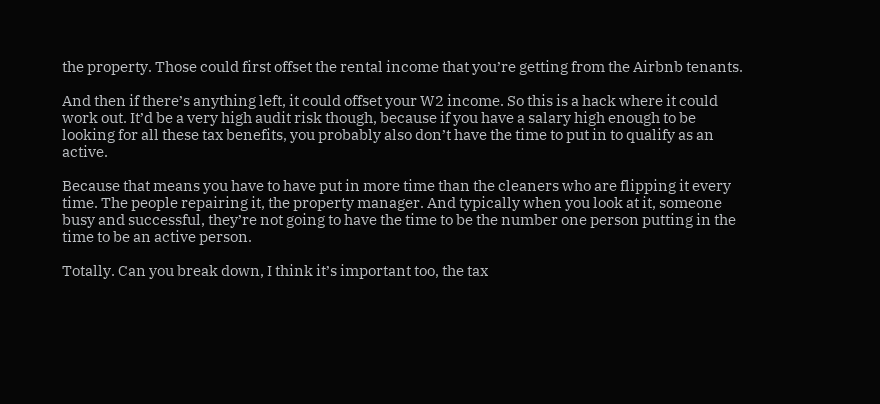the property. Those could first offset the rental income that you’re getting from the Airbnb tenants.

And then if there’s anything left, it could offset your W2 income. So this is a hack where it could work out. It’d be a very high audit risk though, because if you have a salary high enough to be looking for all these tax benefits, you probably also don’t have the time to put in to qualify as an active.

Because that means you have to have put in more time than the cleaners who are flipping it every time. The people repairing it, the property manager. And typically when you look at it, someone busy and successful, they’re not going to have the time to be the number one person putting in the time to be an active person.

Totally. Can you break down, I think it’s important too, the tax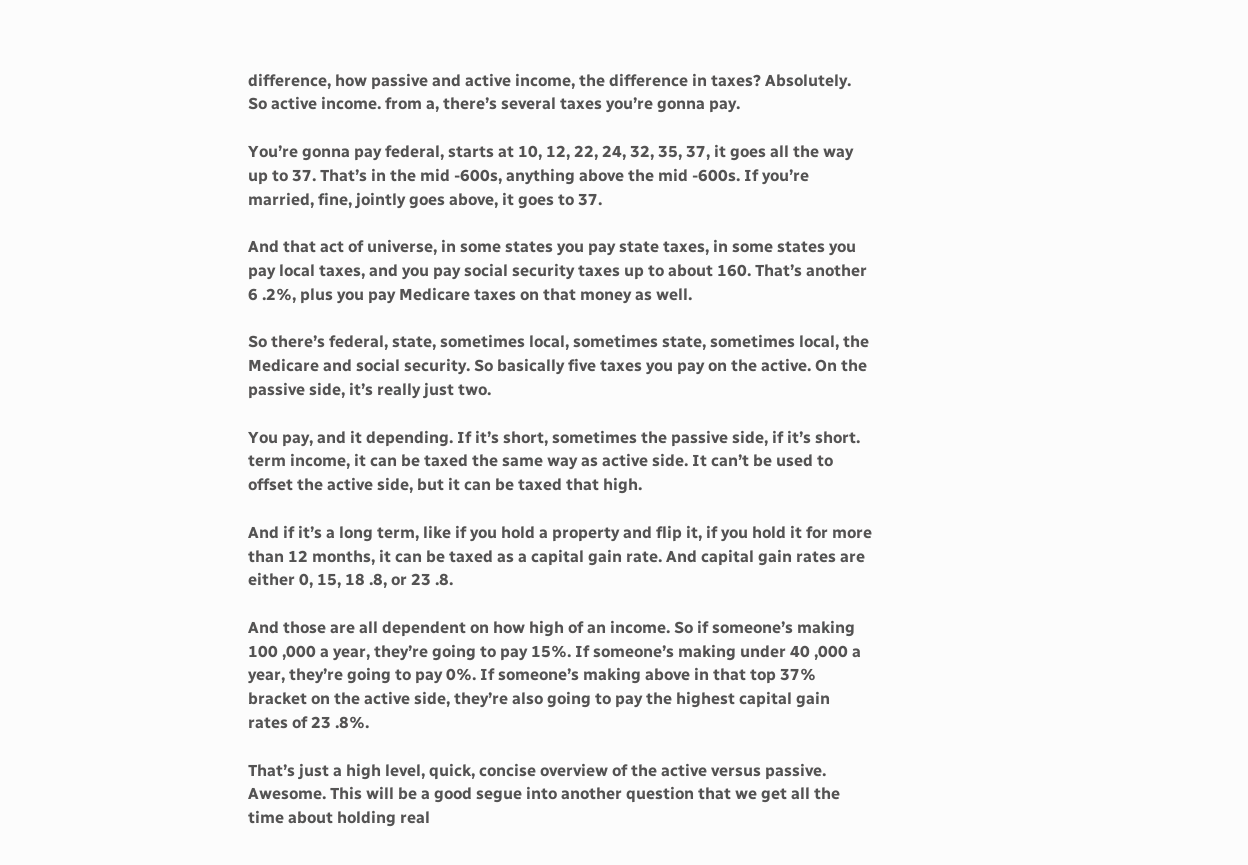difference, how passive and active income, the difference in taxes? Absolutely. So active income. from a, there’s several taxes you’re gonna pay.

You’re gonna pay federal, starts at 10, 12, 22, 24, 32, 35, 37, it goes all the way up to 37. That’s in the mid -600s, anything above the mid -600s. If you’re married, fine, jointly goes above, it goes to 37.

And that act of universe, in some states you pay state taxes, in some states you pay local taxes, and you pay social security taxes up to about 160. That’s another 6 .2%, plus you pay Medicare taxes on that money as well.

So there’s federal, state, sometimes local, sometimes state, sometimes local, the Medicare and social security. So basically five taxes you pay on the active. On the passive side, it’s really just two.

You pay, and it depending. If it’s short, sometimes the passive side, if it’s short. term income, it can be taxed the same way as active side. It can’t be used to offset the active side, but it can be taxed that high.

And if it’s a long term, like if you hold a property and flip it, if you hold it for more than 12 months, it can be taxed as a capital gain rate. And capital gain rates are either 0, 15, 18 .8, or 23 .8.

And those are all dependent on how high of an income. So if someone’s making 100 ,000 a year, they’re going to pay 15%. If someone’s making under 40 ,000 a year, they’re going to pay 0%. If someone’s making above in that top 37% bracket on the active side, they’re also going to pay the highest capital gain rates of 23 .8%.

That’s just a high level, quick, concise overview of the active versus passive. Awesome. This will be a good segue into another question that we get all the time about holding real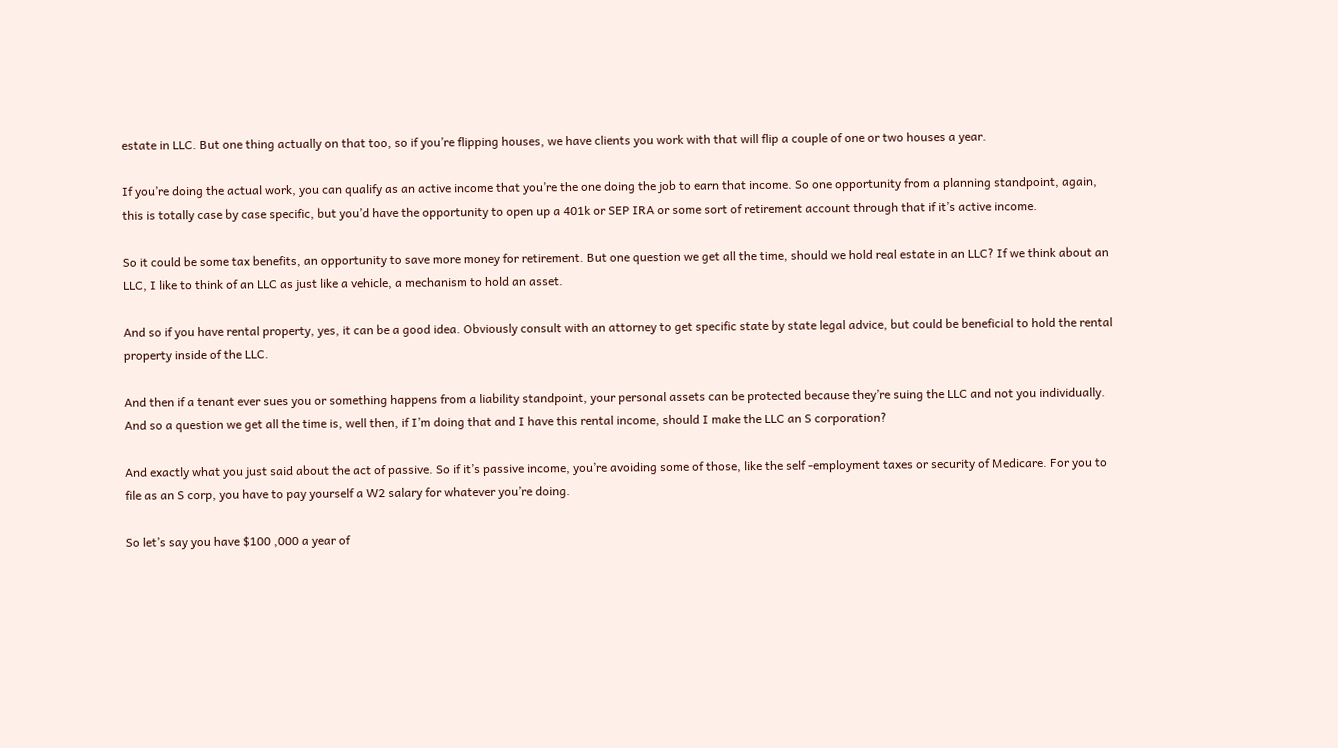estate in LLC. But one thing actually on that too, so if you’re flipping houses, we have clients you work with that will flip a couple of one or two houses a year.

If you’re doing the actual work, you can qualify as an active income that you’re the one doing the job to earn that income. So one opportunity from a planning standpoint, again, this is totally case by case specific, but you’d have the opportunity to open up a 401k or SEP IRA or some sort of retirement account through that if it’s active income.

So it could be some tax benefits, an opportunity to save more money for retirement. But one question we get all the time, should we hold real estate in an LLC? If we think about an LLC, I like to think of an LLC as just like a vehicle, a mechanism to hold an asset.

And so if you have rental property, yes, it can be a good idea. Obviously consult with an attorney to get specific state by state legal advice, but could be beneficial to hold the rental property inside of the LLC.

And then if a tenant ever sues you or something happens from a liability standpoint, your personal assets can be protected because they’re suing the LLC and not you individually. And so a question we get all the time is, well then, if I’m doing that and I have this rental income, should I make the LLC an S corporation?

And exactly what you just said about the act of passive. So if it’s passive income, you’re avoiding some of those, like the self -employment taxes or security of Medicare. For you to file as an S corp, you have to pay yourself a W2 salary for whatever you’re doing.

So let’s say you have $100 ,000 a year of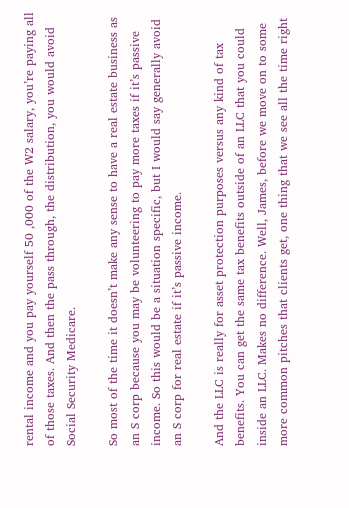rental income and you pay yourself 50 ,000 of the W2 salary, you’re paying all of those taxes. And then the pass through, the distribution, you would avoid Social Security Medicare.

So most of the time it doesn’t make any sense to have a real estate business as an S corp because you may be volunteering to pay more taxes if it’s passive income. So this would be a situation specific, but I would say generally avoid an S corp for real estate if it’s passive income.

And the LLC is really for asset protection purposes versus any kind of tax benefits. You can get the same tax benefits outside of an LLC that you could inside an LLC. Makes no difference. Well, James, before we move on to some more common pitches that clients get, one thing that we see all the time right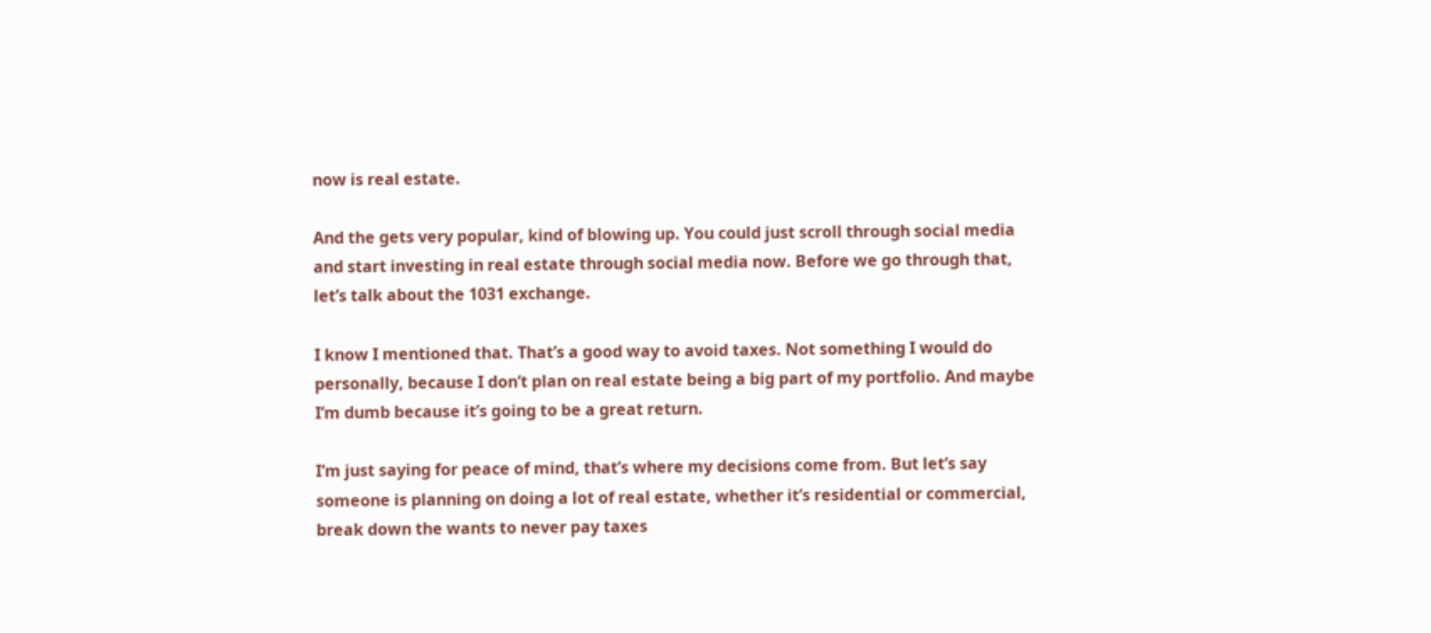now is real estate.

And the gets very popular, kind of blowing up. You could just scroll through social media and start investing in real estate through social media now. Before we go through that, let’s talk about the 1031 exchange.

I know I mentioned that. That’s a good way to avoid taxes. Not something I would do personally, because I don’t plan on real estate being a big part of my portfolio. And maybe I’m dumb because it’s going to be a great return.

I’m just saying for peace of mind, that’s where my decisions come from. But let’s say someone is planning on doing a lot of real estate, whether it’s residential or commercial, break down the wants to never pay taxes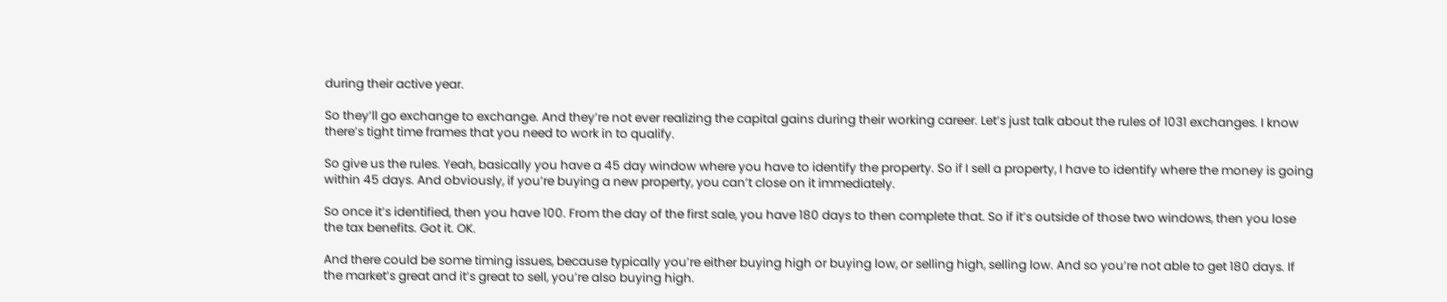during their active year.

So they’ll go exchange to exchange. And they’re not ever realizing the capital gains during their working career. Let’s just talk about the rules of 1031 exchanges. I know there’s tight time frames that you need to work in to qualify.

So give us the rules. Yeah, basically you have a 45 day window where you have to identify the property. So if I sell a property, I have to identify where the money is going within 45 days. And obviously, if you’re buying a new property, you can’t close on it immediately.

So once it’s identified, then you have 100. From the day of the first sale, you have 180 days to then complete that. So if it’s outside of those two windows, then you lose the tax benefits. Got it. OK.

And there could be some timing issues, because typically you’re either buying high or buying low, or selling high, selling low. And so you’re not able to get 180 days. If the market’s great and it’s great to sell, you’re also buying high.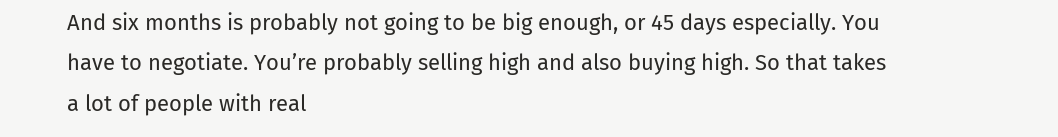And six months is probably not going to be big enough, or 45 days especially. You have to negotiate. You’re probably selling high and also buying high. So that takes a lot of people with real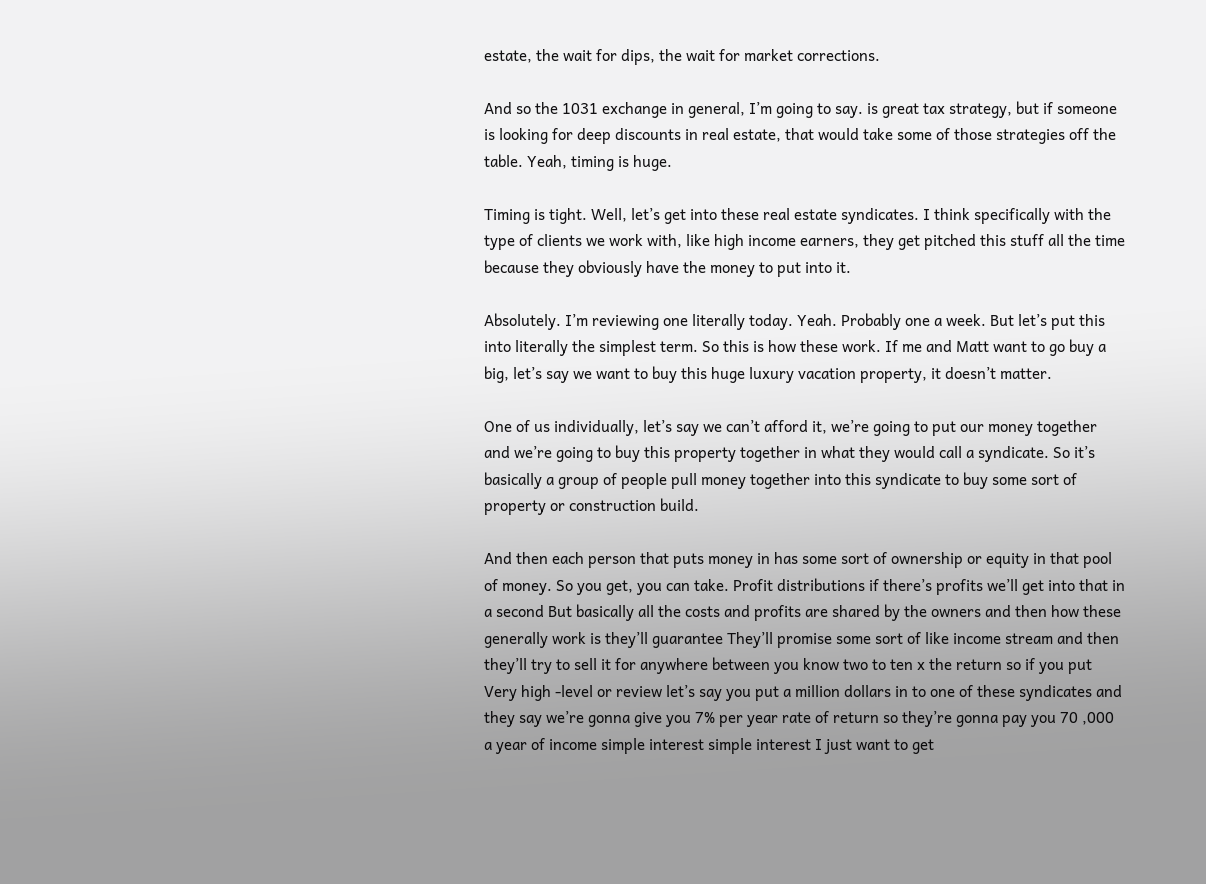estate, the wait for dips, the wait for market corrections.

And so the 1031 exchange in general, I’m going to say. is great tax strategy, but if someone is looking for deep discounts in real estate, that would take some of those strategies off the table. Yeah, timing is huge.

Timing is tight. Well, let’s get into these real estate syndicates. I think specifically with the type of clients we work with, like high income earners, they get pitched this stuff all the time because they obviously have the money to put into it.

Absolutely. I’m reviewing one literally today. Yeah. Probably one a week. But let’s put this into literally the simplest term. So this is how these work. If me and Matt want to go buy a big, let’s say we want to buy this huge luxury vacation property, it doesn’t matter.

One of us individually, let’s say we can’t afford it, we’re going to put our money together and we’re going to buy this property together in what they would call a syndicate. So it’s basically a group of people pull money together into this syndicate to buy some sort of property or construction build.

And then each person that puts money in has some sort of ownership or equity in that pool of money. So you get, you can take. Profit distributions if there’s profits we’ll get into that in a second But basically all the costs and profits are shared by the owners and then how these generally work is they’ll guarantee They’ll promise some sort of like income stream and then they’ll try to sell it for anywhere between you know two to ten x the return so if you put Very high -level or review let’s say you put a million dollars in to one of these syndicates and they say we’re gonna give you 7% per year rate of return so they’re gonna pay you 70 ,000 a year of income simple interest simple interest I just want to get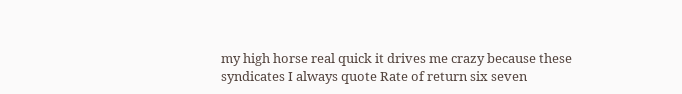my high horse real quick it drives me crazy because these syndicates I always quote Rate of return six seven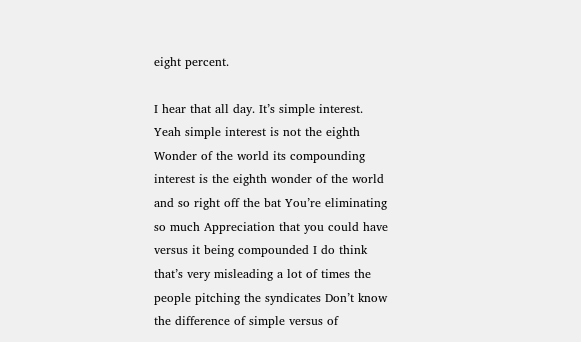eight percent.

I hear that all day. It’s simple interest. Yeah simple interest is not the eighth Wonder of the world its compounding interest is the eighth wonder of the world and so right off the bat You’re eliminating so much Appreciation that you could have versus it being compounded I do think that’s very misleading a lot of times the people pitching the syndicates Don’t know the difference of simple versus of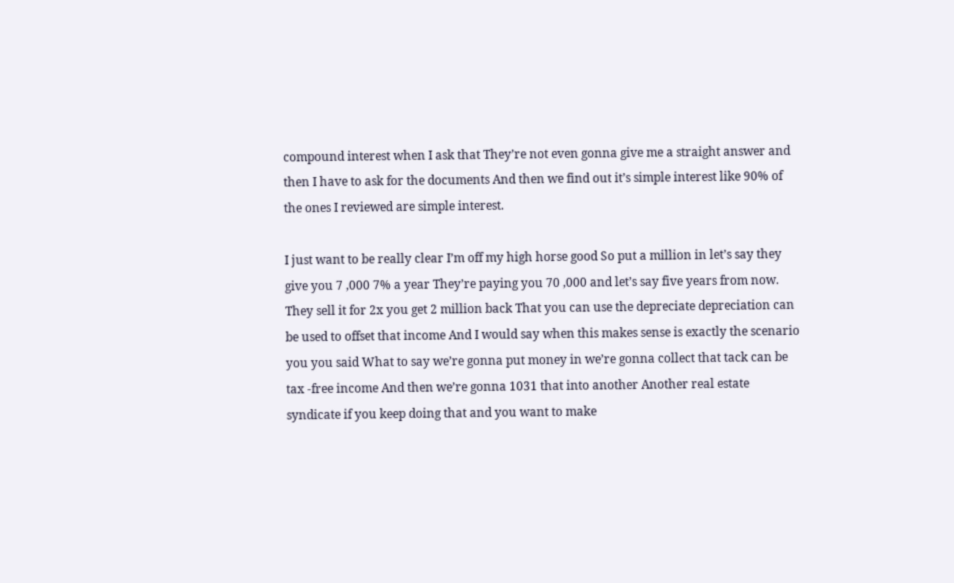compound interest when I ask that They’re not even gonna give me a straight answer and then I have to ask for the documents And then we find out it’s simple interest like 90% of the ones I reviewed are simple interest.

I just want to be really clear I’m off my high horse good So put a million in let’s say they give you 7 ,000 7% a year They’re paying you 70 ,000 and let’s say five years from now. They sell it for 2x you get 2 million back That you can use the depreciate depreciation can be used to offset that income And I would say when this makes sense is exactly the scenario you you said What to say we’re gonna put money in we’re gonna collect that tack can be tax -free income And then we’re gonna 1031 that into another Another real estate syndicate if you keep doing that and you want to make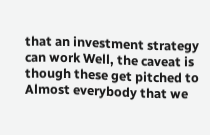that an investment strategy can work Well, the caveat is though these get pitched to Almost everybody that we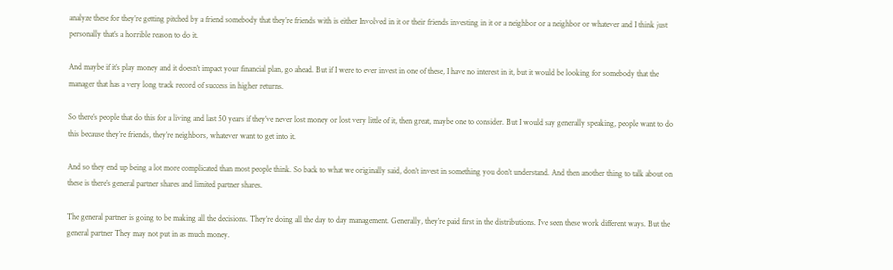analyze these for they’re getting pitched by a friend somebody that they’re friends with is either Involved in it or their friends investing in it or a neighbor or a neighbor or whatever and I think just personally that’s a horrible reason to do it.

And maybe if it’s play money and it doesn’t impact your financial plan, go ahead. But if I were to ever invest in one of these, I have no interest in it, but it would be looking for somebody that the manager that has a very long track record of success in higher returns.

So there’s people that do this for a living and last 50 years if they’ve never lost money or lost very little of it, then great, maybe one to consider. But I would say generally speaking, people want to do this because they’re friends, they’re neighbors, whatever want to get into it.

And so they end up being a lot more complicated than most people think. So back to what we originally said, don’t invest in something you don’t understand. And then another thing to talk about on these is there’s general partner shares and limited partner shares.

The general partner is going to be making all the decisions. They’re doing all the day to day management. Generally, they’re paid first in the distributions. I’ve seen these work different ways. But the general partner They may not put in as much money.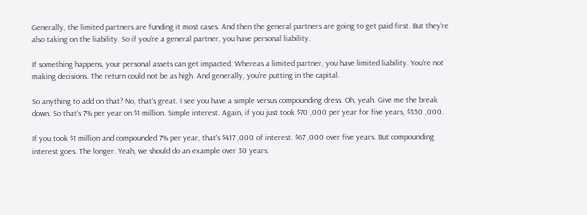Generally, the limited partners are funding it most cases. And then the general partners are going to get paid first. But they’re also taking on the liability. So if you’re a general partner, you have personal liability.

If something happens, your personal assets can get impacted. Whereas a limited partner, you have limited liability. You’re not making decisions. The return could not be as high. And generally, you’re putting in the capital.

So anything to add on that? No, that’s great. I see you have a simple versus compounding dress. Oh, yeah. Give me the break down. So that’s 7% per year on $1 million. Simple interest. Again, if you just took $70 ,000 per year for five years, $350 ,000.

If you took $1 million and compounded 7% per year, that’s $417 ,000 of interest. $67 ,000 over five years. But compounding interest goes. The longer. Yeah, we should do an example over 30 years.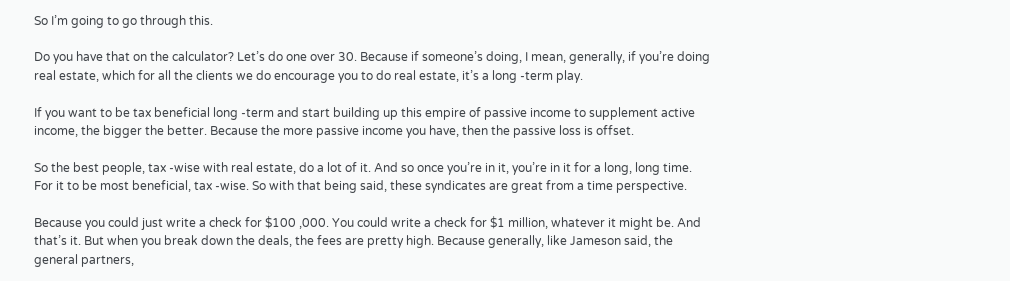So I’m going to go through this.

Do you have that on the calculator? Let’s do one over 30. Because if someone’s doing, I mean, generally, if you’re doing real estate, which for all the clients we do encourage you to do real estate, it’s a long -term play.

If you want to be tax beneficial long -term and start building up this empire of passive income to supplement active income, the bigger the better. Because the more passive income you have, then the passive loss is offset.

So the best people, tax -wise with real estate, do a lot of it. And so once you’re in it, you’re in it for a long, long time. For it to be most beneficial, tax -wise. So with that being said, these syndicates are great from a time perspective.

Because you could just write a check for $100 ,000. You could write a check for $1 million, whatever it might be. And that’s it. But when you break down the deals, the fees are pretty high. Because generally, like Jameson said, the general partners,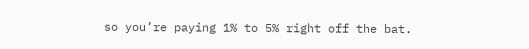so you’re paying 1% to 5% right off the bat.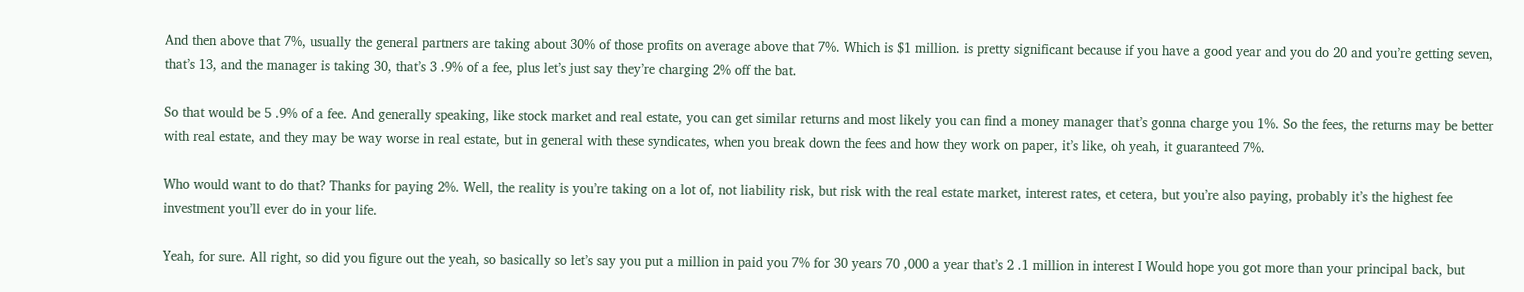And then above that 7%, usually the general partners are taking about 30% of those profits on average above that 7%. Which is $1 million. is pretty significant because if you have a good year and you do 20 and you’re getting seven, that’s 13, and the manager is taking 30, that’s 3 .9% of a fee, plus let’s just say they’re charging 2% off the bat.

So that would be 5 .9% of a fee. And generally speaking, like stock market and real estate, you can get similar returns and most likely you can find a money manager that’s gonna charge you 1%. So the fees, the returns may be better with real estate, and they may be way worse in real estate, but in general with these syndicates, when you break down the fees and how they work on paper, it’s like, oh yeah, it guaranteed 7%.

Who would want to do that? Thanks for paying 2%. Well, the reality is you’re taking on a lot of, not liability risk, but risk with the real estate market, interest rates, et cetera, but you’re also paying, probably it’s the highest fee investment you’ll ever do in your life.

Yeah, for sure. All right, so did you figure out the yeah, so basically so let’s say you put a million in paid you 7% for 30 years 70 ,000 a year that’s 2 .1 million in interest I Would hope you got more than your principal back, but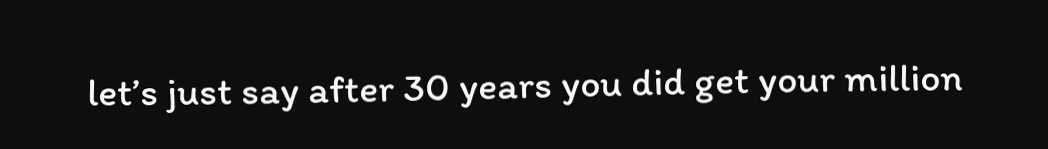let’s just say after 30 years you did get your million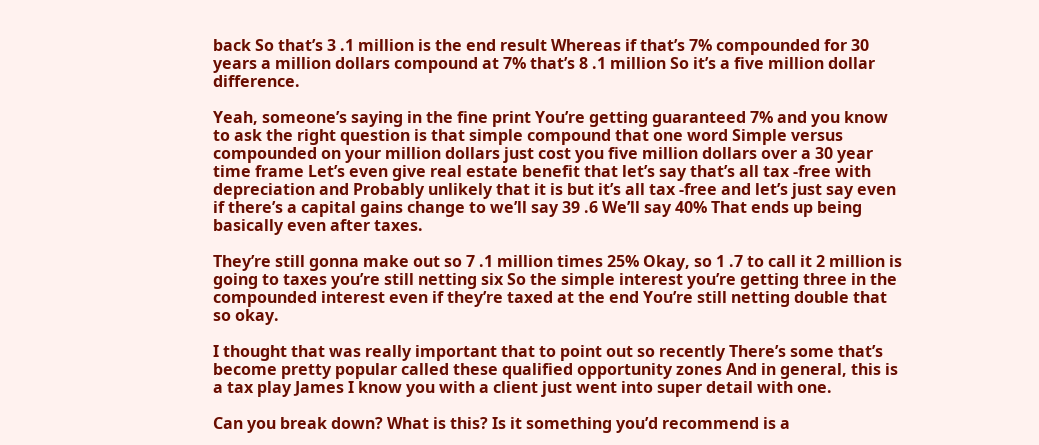back So that’s 3 .1 million is the end result Whereas if that’s 7% compounded for 30 years a million dollars compound at 7% that’s 8 .1 million So it’s a five million dollar difference.

Yeah, someone’s saying in the fine print You’re getting guaranteed 7% and you know to ask the right question is that simple compound that one word Simple versus compounded on your million dollars just cost you five million dollars over a 30 year time frame Let’s even give real estate benefit that let’s say that’s all tax -free with depreciation and Probably unlikely that it is but it’s all tax -free and let’s just say even if there’s a capital gains change to we’ll say 39 .6 We’ll say 40% That ends up being basically even after taxes.

They’re still gonna make out so 7 .1 million times 25% Okay, so 1 .7 to call it 2 million is going to taxes you’re still netting six So the simple interest you’re getting three in the compounded interest even if they’re taxed at the end You’re still netting double that so okay.

I thought that was really important that to point out so recently There’s some that’s become pretty popular called these qualified opportunity zones And in general, this is a tax play James I know you with a client just went into super detail with one.

Can you break down? What is this? Is it something you’d recommend is a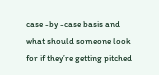case -by -case basis and what should someone look for if they’re getting pitched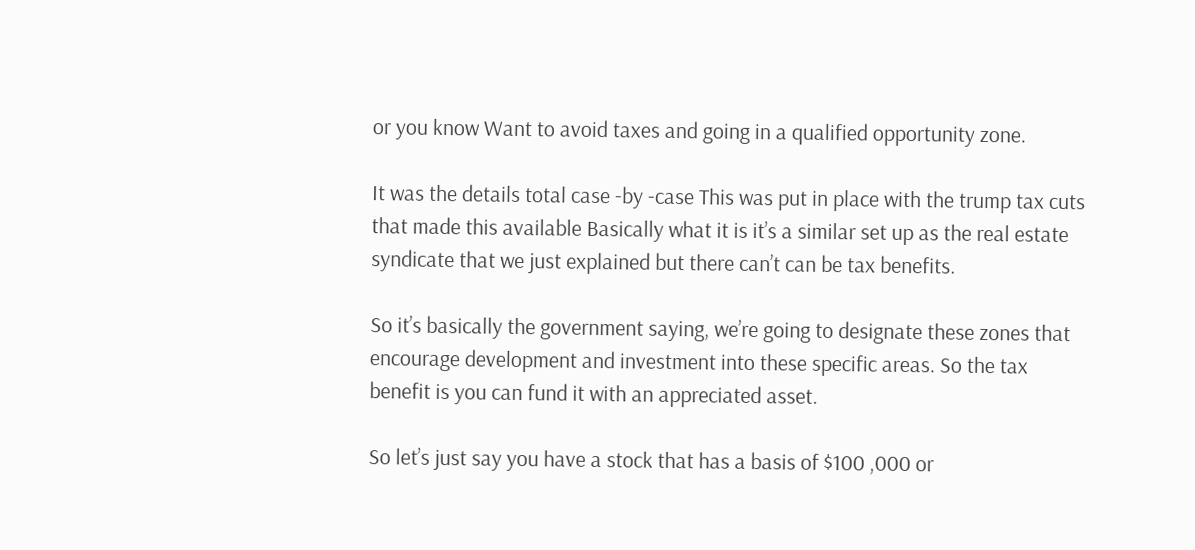or you know Want to avoid taxes and going in a qualified opportunity zone.

It was the details total case -by -case This was put in place with the trump tax cuts that made this available Basically what it is it’s a similar set up as the real estate syndicate that we just explained but there can’t can be tax benefits.

So it’s basically the government saying, we’re going to designate these zones that encourage development and investment into these specific areas. So the tax benefit is you can fund it with an appreciated asset.

So let’s just say you have a stock that has a basis of $100 ,000 or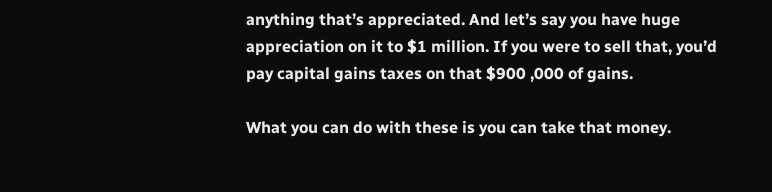anything that’s appreciated. And let’s say you have huge appreciation on it to $1 million. If you were to sell that, you’d pay capital gains taxes on that $900 ,000 of gains.

What you can do with these is you can take that money.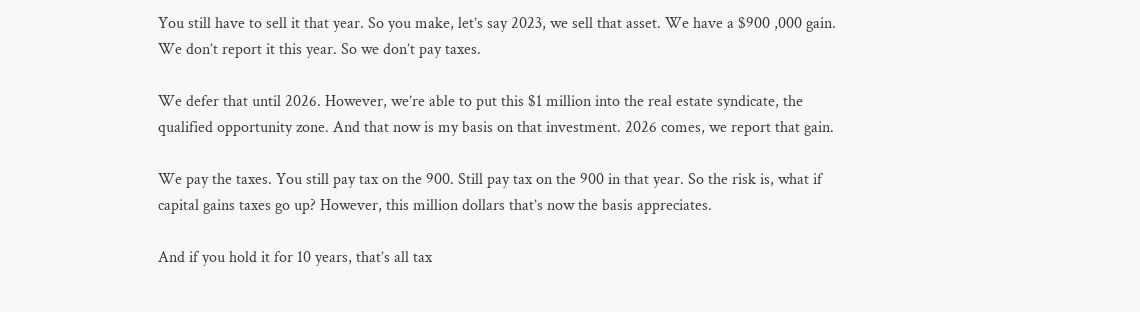You still have to sell it that year. So you make, let’s say 2023, we sell that asset. We have a $900 ,000 gain. We don’t report it this year. So we don’t pay taxes.

We defer that until 2026. However, we’re able to put this $1 million into the real estate syndicate, the qualified opportunity zone. And that now is my basis on that investment. 2026 comes, we report that gain.

We pay the taxes. You still pay tax on the 900. Still pay tax on the 900 in that year. So the risk is, what if capital gains taxes go up? However, this million dollars that’s now the basis appreciates.

And if you hold it for 10 years, that’s all tax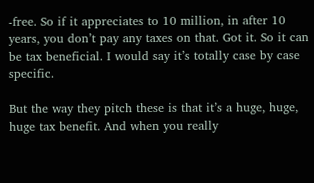-free. So if it appreciates to 10 million, in after 10 years, you don’t pay any taxes on that. Got it. So it can be tax beneficial. I would say it’s totally case by case specific.

But the way they pitch these is that it’s a huge, huge, huge tax benefit. And when you really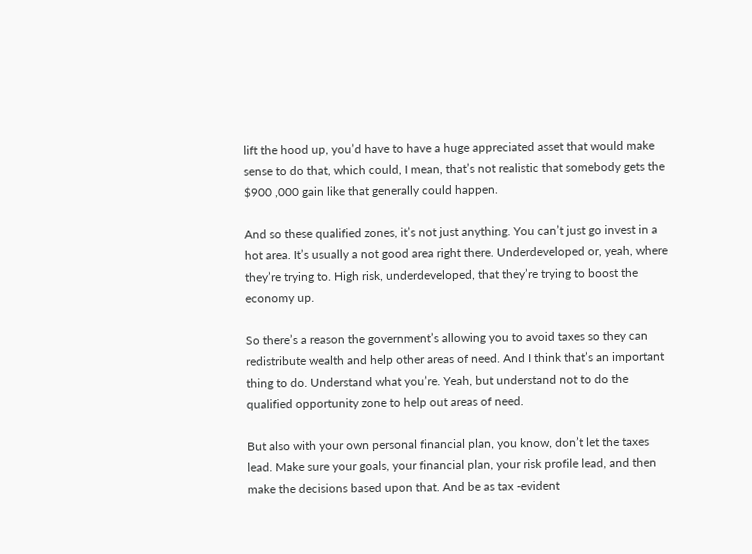lift the hood up, you’d have to have a huge appreciated asset that would make sense to do that, which could, I mean, that’s not realistic that somebody gets the $900 ,000 gain like that generally could happen.

And so these qualified zones, it’s not just anything. You can’t just go invest in a hot area. It’s usually a not good area right there. Underdeveloped or, yeah, where they’re trying to. High risk, underdeveloped, that they’re trying to boost the economy up.

So there’s a reason the government’s allowing you to avoid taxes so they can redistribute wealth and help other areas of need. And I think that’s an important thing to do. Understand what you’re. Yeah, but understand not to do the qualified opportunity zone to help out areas of need.

But also with your own personal financial plan, you know, don’t let the taxes lead. Make sure your goals, your financial plan, your risk profile lead, and then make the decisions based upon that. And be as tax -evident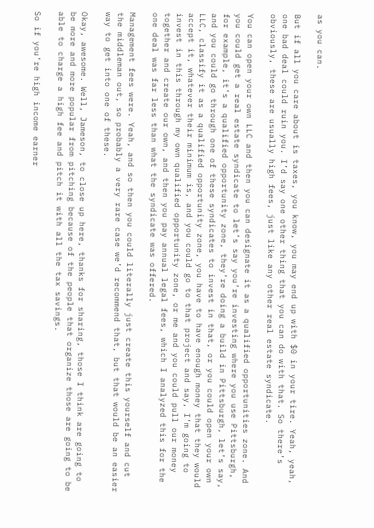as you can.

But if all you care about is taxes, you know, you may end up with $0 in your tire. Yeah, yeah, one bad deal could ruin you. I’d say one other thing that you can do with that. So there’s obviously, these are usually high fees, just like any other real estate syndicate.

You can open your own LLC and then you can designate it as a qualified opportunities zone. And you could get a real estate syndicate to let’s say you’re investing where you use Pittsburgh, for example, it’s a qualified opportunity zone, they’re doing a build in Pittsburgh, let’s say, and you could go through one of these syndicates to invest in that, or you could open your own LLC, classify it as a qualified opportunity zone, you have to have enough money that they would accept it, whatever their minimum is, and you could go to that project and say, I’m going to invest in this through my own qualified opportunity zone, or me and you could pull our money together and create our own, and then you pay annual legal fees, which I analyzed this for the one deal was far less than what the syndicate was offered.

Management fees were. Yeah, and so then you could literally just create this yourself and cut the middleman out, so probably a very rare case we’d recommend that, but that would be an easier way to get into one of these.

Okay, awesome. Well, Jameson, to close up here, thanks for sharing, those I think are going to be more and more popular from pitching because of the people that organize those are going to be able to charge a high fee and pitch it with all the tax savings.

So if you’re high income earner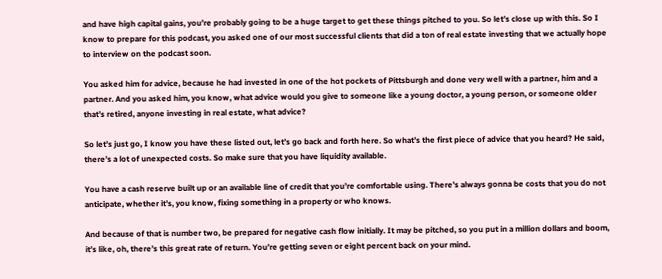and have high capital gains, you’re probably going to be a huge target to get these things pitched to you. So let’s close up with this. So I know to prepare for this podcast, you asked one of our most successful clients that did a ton of real estate investing that we actually hope to interview on the podcast soon.

You asked him for advice, because he had invested in one of the hot pockets of Pittsburgh and done very well with a partner, him and a partner. And you asked him, you know, what advice would you give to someone like a young doctor, a young person, or someone older that’s retired, anyone investing in real estate, what advice?

So let’s just go, I know you have these listed out, let’s go back and forth here. So what’s the first piece of advice that you heard? He said, there’s a lot of unexpected costs. So make sure that you have liquidity available.

You have a cash reserve built up or an available line of credit that you’re comfortable using. There’s always gonna be costs that you do not anticipate, whether it’s, you know, fixing something in a property or who knows.

And because of that is number two, be prepared for negative cash flow initially. It may be pitched, so you put in a million dollars and boom, it’s like, oh, there’s this great rate of return. You’re getting seven or eight percent back on your mind.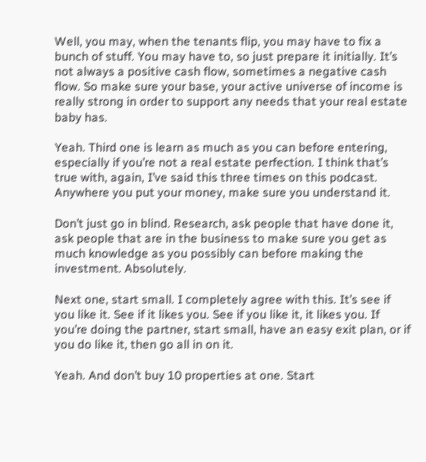Well, you may, when the tenants flip, you may have to fix a bunch of stuff. You may have to, so just prepare it initially. It’s not always a positive cash flow, sometimes a negative cash flow. So make sure your base, your active universe of income is really strong in order to support any needs that your real estate baby has.

Yeah. Third one is learn as much as you can before entering, especially if you’re not a real estate perfection. I think that’s true with, again, I’ve said this three times on this podcast. Anywhere you put your money, make sure you understand it.

Don’t just go in blind. Research, ask people that have done it, ask people that are in the business to make sure you get as much knowledge as you possibly can before making the investment. Absolutely.

Next one, start small. I completely agree with this. It’s see if you like it. See if it likes you. See if you like it, it likes you. If you’re doing the partner, start small, have an easy exit plan, or if you do like it, then go all in on it.

Yeah. And don’t buy 10 properties at one. Start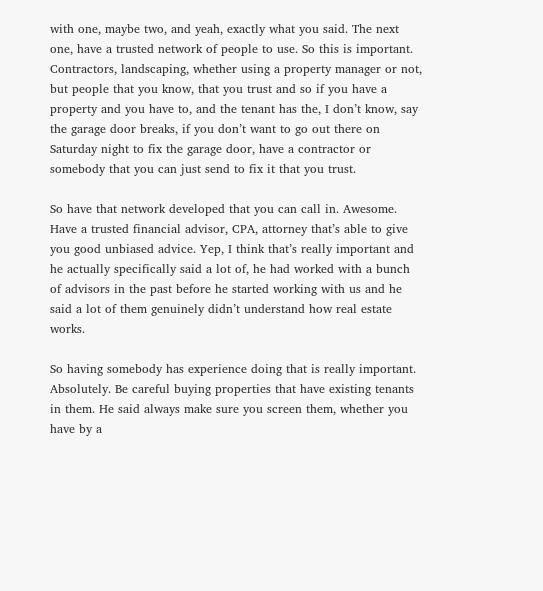with one, maybe two, and yeah, exactly what you said. The next one, have a trusted network of people to use. So this is important. Contractors, landscaping, whether using a property manager or not, but people that you know, that you trust and so if you have a property and you have to, and the tenant has the, I don’t know, say the garage door breaks, if you don’t want to go out there on Saturday night to fix the garage door, have a contractor or somebody that you can just send to fix it that you trust.

So have that network developed that you can call in. Awesome. Have a trusted financial advisor, CPA, attorney that’s able to give you good unbiased advice. Yep, I think that’s really important and he actually specifically said a lot of, he had worked with a bunch of advisors in the past before he started working with us and he said a lot of them genuinely didn’t understand how real estate works.

So having somebody has experience doing that is really important. Absolutely. Be careful buying properties that have existing tenants in them. He said always make sure you screen them, whether you have by a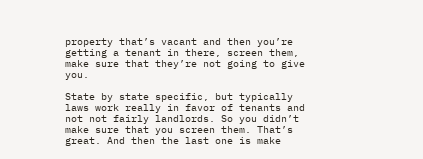property that’s vacant and then you’re getting a tenant in there, screen them, make sure that they’re not going to give you.

State by state specific, but typically laws work really in favor of tenants and not not fairly landlords. So you didn’t make sure that you screen them. That’s great. And then the last one is make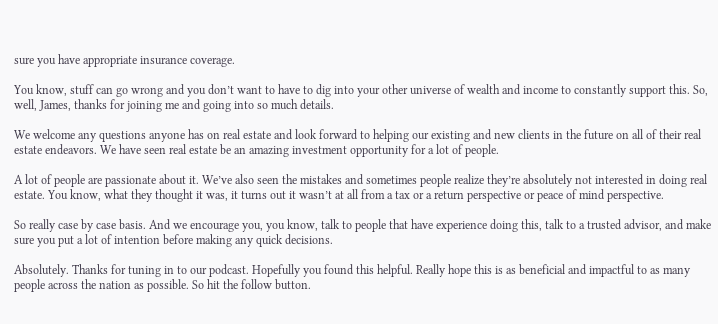sure you have appropriate insurance coverage.

You know, stuff can go wrong and you don’t want to have to dig into your other universe of wealth and income to constantly support this. So, well, James, thanks for joining me and going into so much details.

We welcome any questions anyone has on real estate and look forward to helping our existing and new clients in the future on all of their real estate endeavors. We have seen real estate be an amazing investment opportunity for a lot of people.

A lot of people are passionate about it. We’ve also seen the mistakes and sometimes people realize they’re absolutely not interested in doing real estate. You know, what they thought it was, it turns out it wasn’t at all from a tax or a return perspective or peace of mind perspective.

So really case by case basis. And we encourage you, you know, talk to people that have experience doing this, talk to a trusted advisor, and make sure you put a lot of intention before making any quick decisions.

Absolutely. Thanks for tuning in to our podcast. Hopefully you found this helpful. Really hope this is as beneficial and impactful to as many people across the nation as possible. So hit the follow button.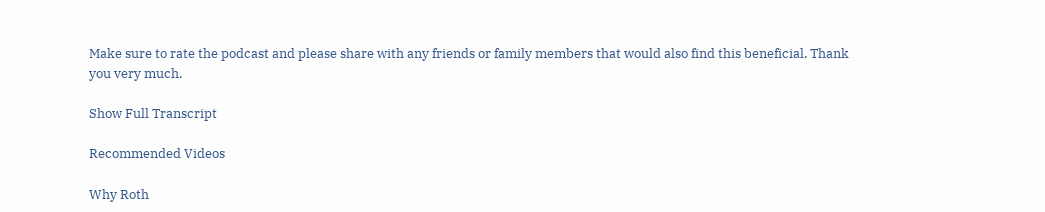Make sure to rate the podcast and please share with any friends or family members that would also find this beneficial. Thank you very much.

Show Full Transcript

Recommended Videos

Why Roth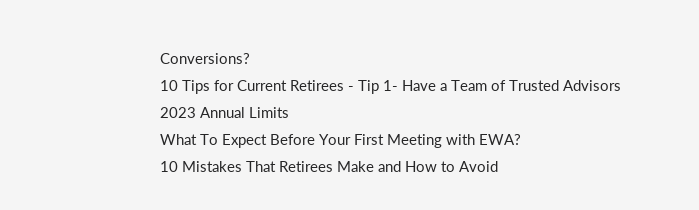Conversions?
10 Tips for Current Retirees - Tip 1- Have a Team of Trusted Advisors
2023 Annual Limits
What To Expect Before Your First Meeting with EWA?
10 Mistakes That Retirees Make and How to Avoid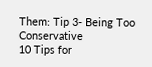Them: Tip 3- Being Too Conservative
10 Tips for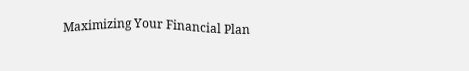Maximizing Your Financial Plan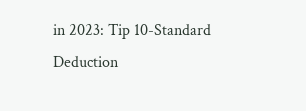in 2023: Tip 10-Standard Deduction